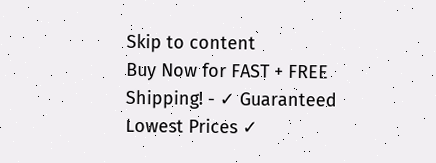Skip to content
Buy Now for FAST + FREE Shipping! - ✓ Guaranteed Lowest Prices ✓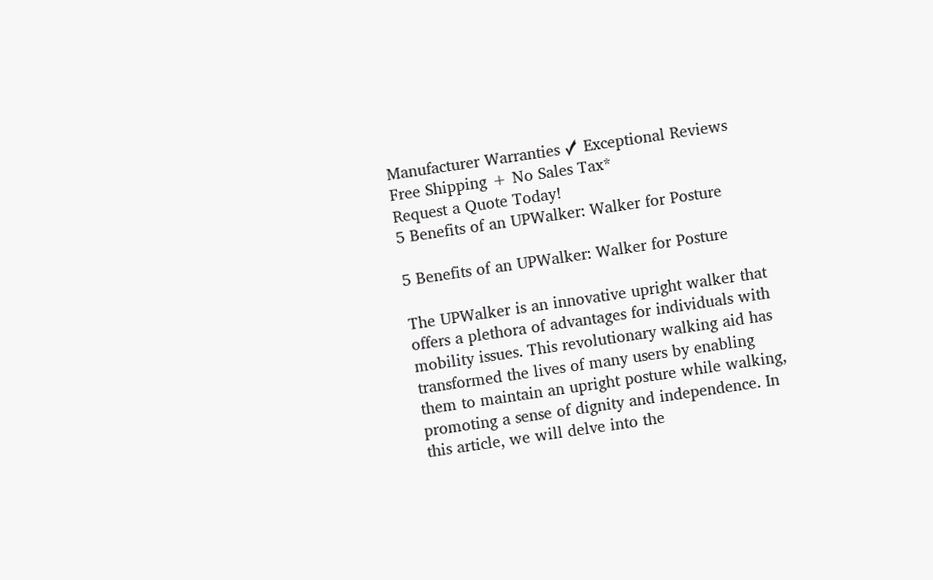Manufacturer Warranties ✓ Exceptional Reviews
Free Shipping + No Sales Tax*
Request a Quote Today!
5 Benefits of an UPWalker: Walker for Posture

5 Benefits of an UPWalker: Walker for Posture

The UPWalker is an innovative upright walker that offers a plethora of advantages for individuals with mobility issues. This revolutionary walking aid has transformed the lives of many users by enabling them to maintain an upright posture while walking, promoting a sense of dignity and independence. In this article, we will delve into the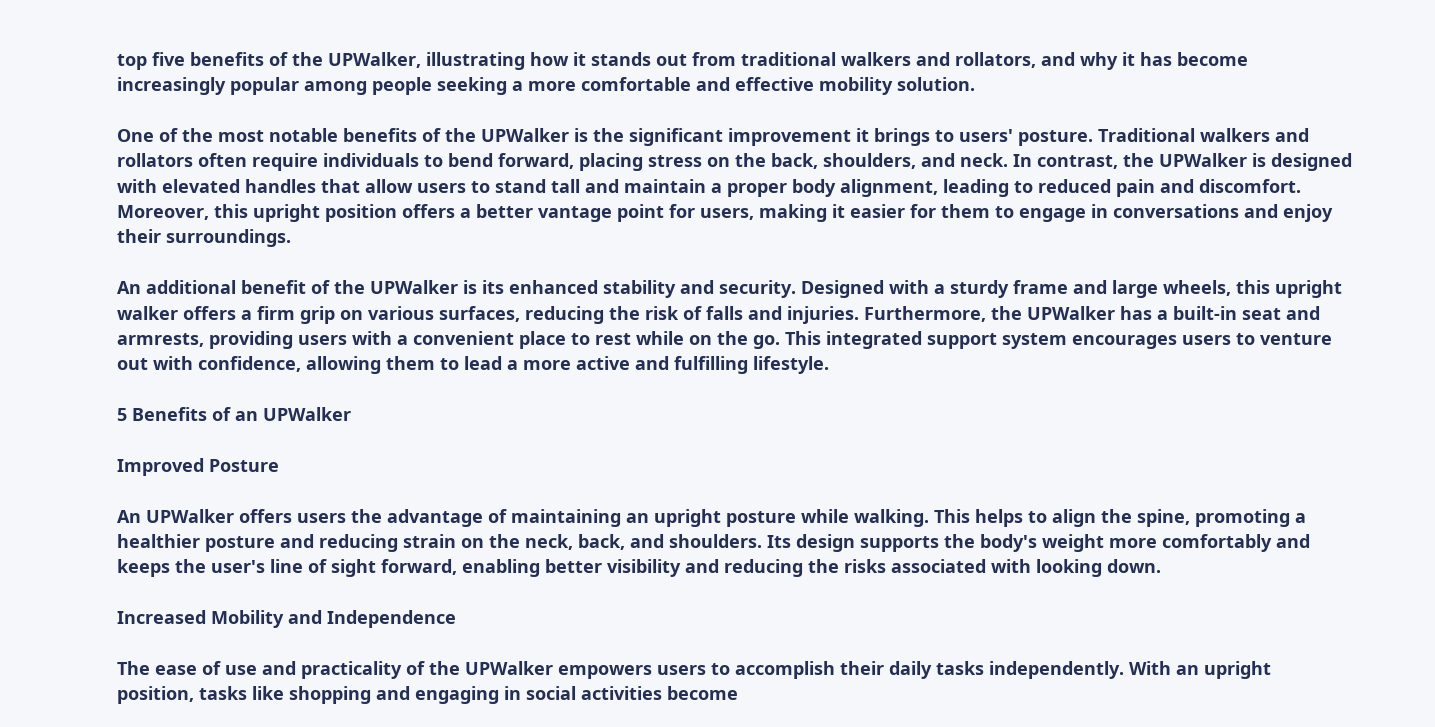top five benefits of the UPWalker, illustrating how it stands out from traditional walkers and rollators, and why it has become increasingly popular among people seeking a more comfortable and effective mobility solution.

One of the most notable benefits of the UPWalker is the significant improvement it brings to users' posture. Traditional walkers and rollators often require individuals to bend forward, placing stress on the back, shoulders, and neck. In contrast, the UPWalker is designed with elevated handles that allow users to stand tall and maintain a proper body alignment, leading to reduced pain and discomfort. Moreover, this upright position offers a better vantage point for users, making it easier for them to engage in conversations and enjoy their surroundings.

An additional benefit of the UPWalker is its enhanced stability and security. Designed with a sturdy frame and large wheels, this upright walker offers a firm grip on various surfaces, reducing the risk of falls and injuries. Furthermore, the UPWalker has a built-in seat and armrests, providing users with a convenient place to rest while on the go. This integrated support system encourages users to venture out with confidence, allowing them to lead a more active and fulfilling lifestyle.

5 Benefits of an UPWalker

Improved Posture

An UPWalker offers users the advantage of maintaining an upright posture while walking. This helps to align the spine, promoting a healthier posture and reducing strain on the neck, back, and shoulders. Its design supports the body's weight more comfortably and keeps the user's line of sight forward, enabling better visibility and reducing the risks associated with looking down.

Increased Mobility and Independence

The ease of use and practicality of the UPWalker empowers users to accomplish their daily tasks independently. With an upright position, tasks like shopping and engaging in social activities become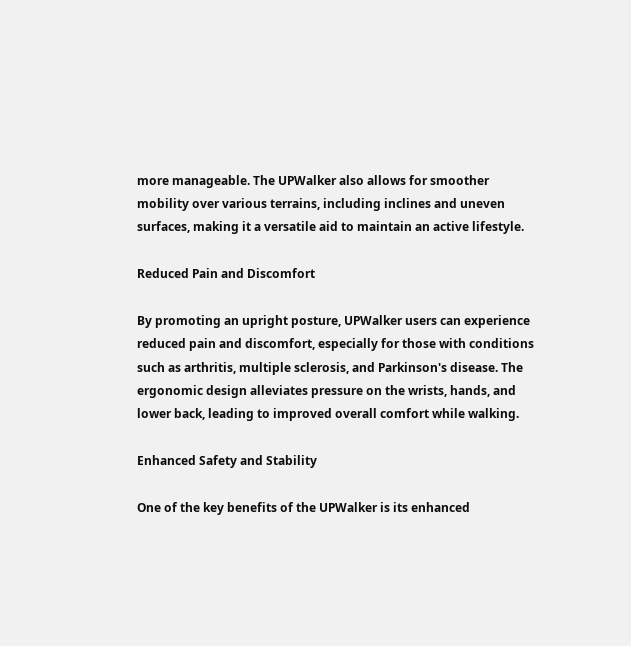more manageable. The UPWalker also allows for smoother mobility over various terrains, including inclines and uneven surfaces, making it a versatile aid to maintain an active lifestyle.

Reduced Pain and Discomfort

By promoting an upright posture, UPWalker users can experience reduced pain and discomfort, especially for those with conditions such as arthritis, multiple sclerosis, and Parkinson's disease. The ergonomic design alleviates pressure on the wrists, hands, and lower back, leading to improved overall comfort while walking.

Enhanced Safety and Stability

One of the key benefits of the UPWalker is its enhanced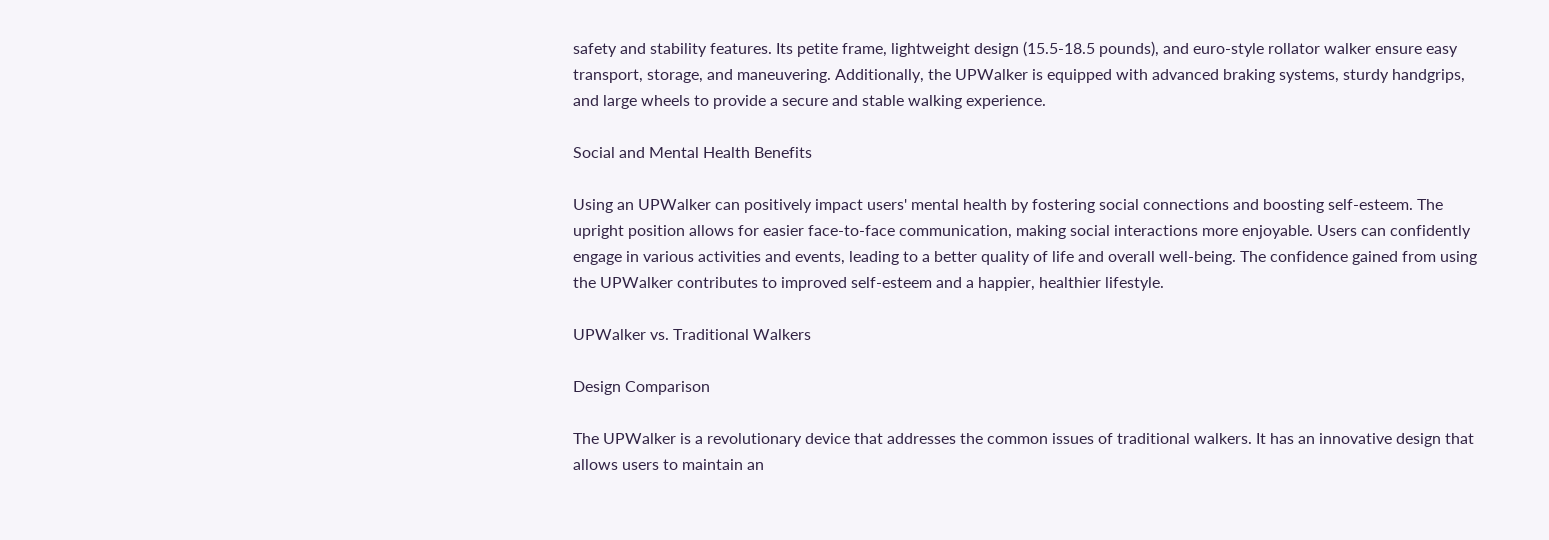safety and stability features. Its petite frame, lightweight design (15.5-18.5 pounds), and euro-style rollator walker ensure easy transport, storage, and maneuvering. Additionally, the UPWalker is equipped with advanced braking systems, sturdy handgrips, and large wheels to provide a secure and stable walking experience.

Social and Mental Health Benefits

Using an UPWalker can positively impact users' mental health by fostering social connections and boosting self-esteem. The upright position allows for easier face-to-face communication, making social interactions more enjoyable. Users can confidently engage in various activities and events, leading to a better quality of life and overall well-being. The confidence gained from using the UPWalker contributes to improved self-esteem and a happier, healthier lifestyle.

UPWalker vs. Traditional Walkers

Design Comparison

The UPWalker is a revolutionary device that addresses the common issues of traditional walkers. It has an innovative design that allows users to maintain an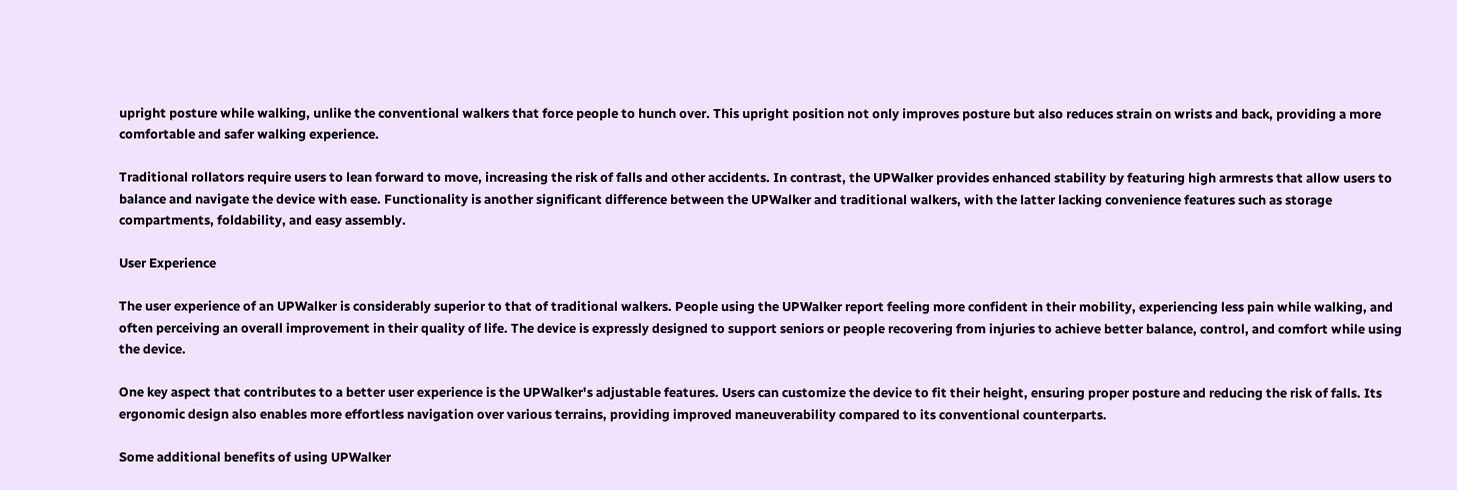upright posture while walking, unlike the conventional walkers that force people to hunch over. This upright position not only improves posture but also reduces strain on wrists and back, providing a more comfortable and safer walking experience.

Traditional rollators require users to lean forward to move, increasing the risk of falls and other accidents. In contrast, the UPWalker provides enhanced stability by featuring high armrests that allow users to balance and navigate the device with ease. Functionality is another significant difference between the UPWalker and traditional walkers, with the latter lacking convenience features such as storage compartments, foldability, and easy assembly.

User Experience

The user experience of an UPWalker is considerably superior to that of traditional walkers. People using the UPWalker report feeling more confident in their mobility, experiencing less pain while walking, and often perceiving an overall improvement in their quality of life. The device is expressly designed to support seniors or people recovering from injuries to achieve better balance, control, and comfort while using the device.

One key aspect that contributes to a better user experience is the UPWalker's adjustable features. Users can customize the device to fit their height, ensuring proper posture and reducing the risk of falls. Its ergonomic design also enables more effortless navigation over various terrains, providing improved maneuverability compared to its conventional counterparts.

Some additional benefits of using UPWalker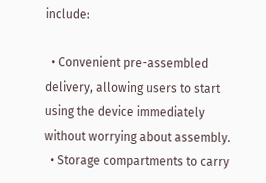include:

  • Convenient pre-assembled delivery, allowing users to start using the device immediately without worrying about assembly.
  • Storage compartments to carry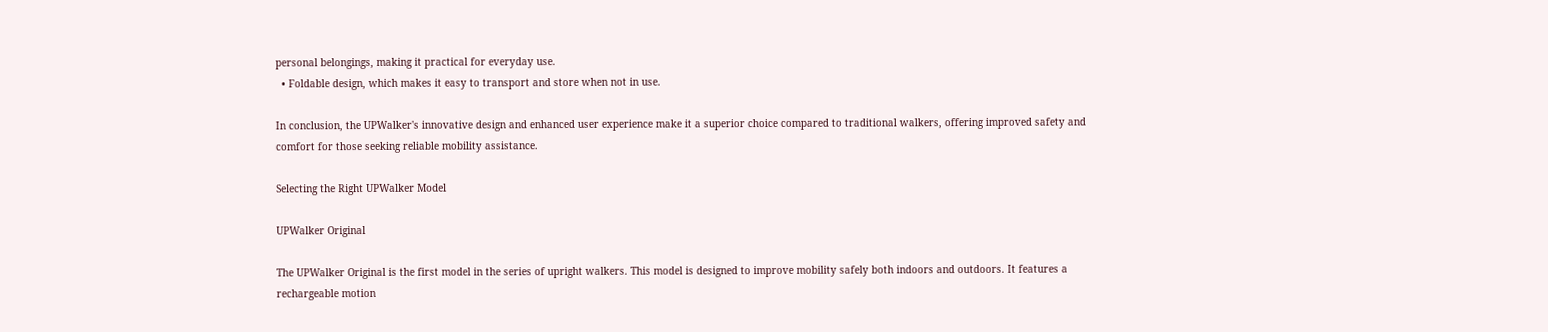personal belongings, making it practical for everyday use.
  • Foldable design, which makes it easy to transport and store when not in use.

In conclusion, the UPWalker's innovative design and enhanced user experience make it a superior choice compared to traditional walkers, offering improved safety and comfort for those seeking reliable mobility assistance.

Selecting the Right UPWalker Model

UPWalker Original

The UPWalker Original is the first model in the series of upright walkers. This model is designed to improve mobility safely both indoors and outdoors. It features a rechargeable motion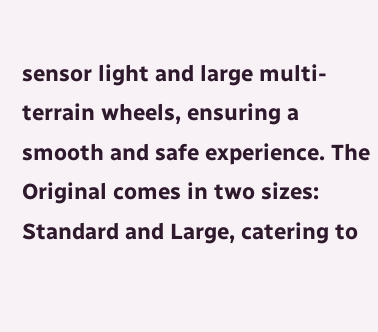sensor light and large multi-terrain wheels, ensuring a smooth and safe experience. The Original comes in two sizes: Standard and Large, catering to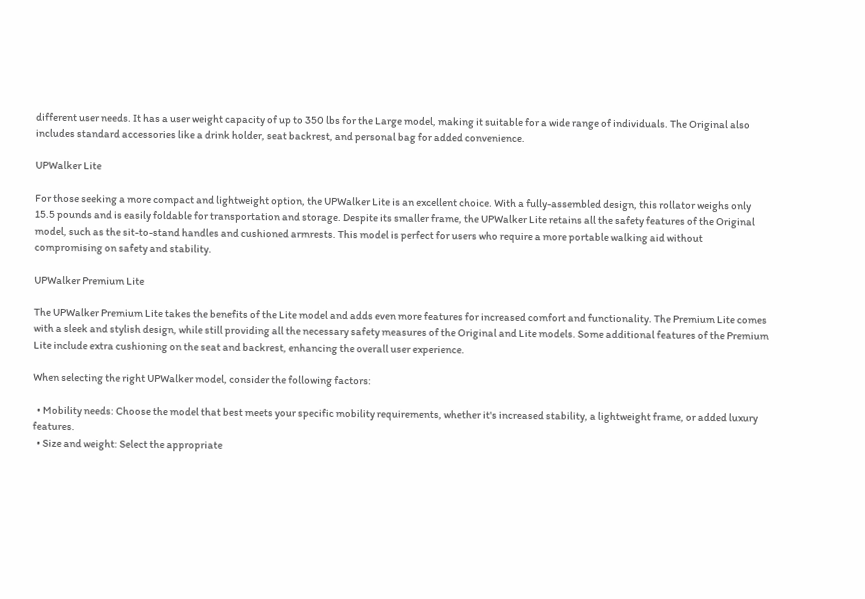different user needs. It has a user weight capacity of up to 350 lbs for the Large model, making it suitable for a wide range of individuals. The Original also includes standard accessories like a drink holder, seat backrest, and personal bag for added convenience.

UPWalker Lite

For those seeking a more compact and lightweight option, the UPWalker Lite is an excellent choice. With a fully-assembled design, this rollator weighs only 15.5 pounds and is easily foldable for transportation and storage. Despite its smaller frame, the UPWalker Lite retains all the safety features of the Original model, such as the sit-to-stand handles and cushioned armrests. This model is perfect for users who require a more portable walking aid without compromising on safety and stability.

UPWalker Premium Lite

The UPWalker Premium Lite takes the benefits of the Lite model and adds even more features for increased comfort and functionality. The Premium Lite comes with a sleek and stylish design, while still providing all the necessary safety measures of the Original and Lite models. Some additional features of the Premium Lite include extra cushioning on the seat and backrest, enhancing the overall user experience.

When selecting the right UPWalker model, consider the following factors:

  • Mobility needs: Choose the model that best meets your specific mobility requirements, whether it's increased stability, a lightweight frame, or added luxury features.
  • Size and weight: Select the appropriate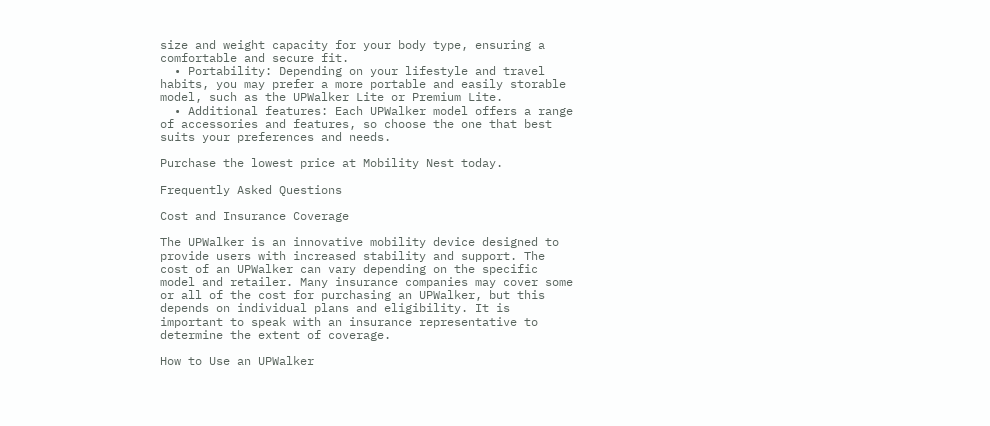size and weight capacity for your body type, ensuring a comfortable and secure fit.
  • Portability: Depending on your lifestyle and travel habits, you may prefer a more portable and easily storable model, such as the UPWalker Lite or Premium Lite.
  • Additional features: Each UPWalker model offers a range of accessories and features, so choose the one that best suits your preferences and needs.

Purchase the lowest price at Mobility Nest today.

Frequently Asked Questions

Cost and Insurance Coverage

The UPWalker is an innovative mobility device designed to provide users with increased stability and support. The cost of an UPWalker can vary depending on the specific model and retailer. Many insurance companies may cover some or all of the cost for purchasing an UPWalker, but this depends on individual plans and eligibility. It is important to speak with an insurance representative to determine the extent of coverage.

How to Use an UPWalker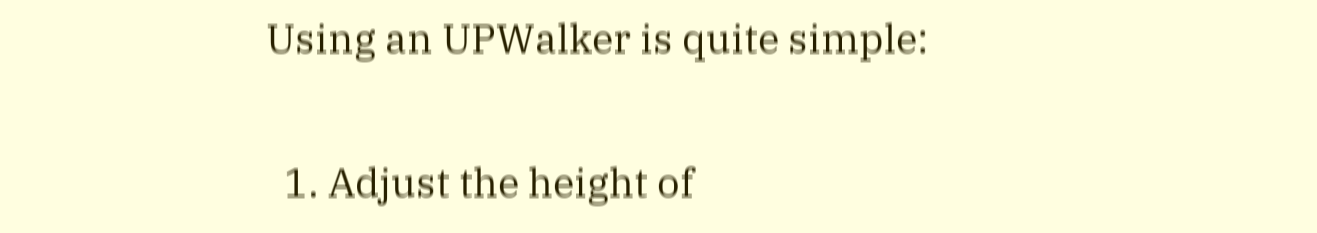Using an UPWalker is quite simple:

  1. Adjust the height of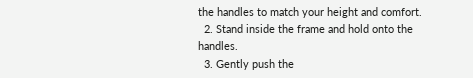the handles to match your height and comfort.
  2. Stand inside the frame and hold onto the handles.
  3. Gently push the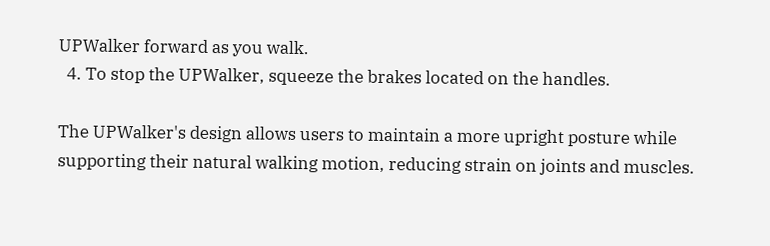UPWalker forward as you walk.
  4. To stop the UPWalker, squeeze the brakes located on the handles.

The UPWalker's design allows users to maintain a more upright posture while supporting their natural walking motion, reducing strain on joints and muscles.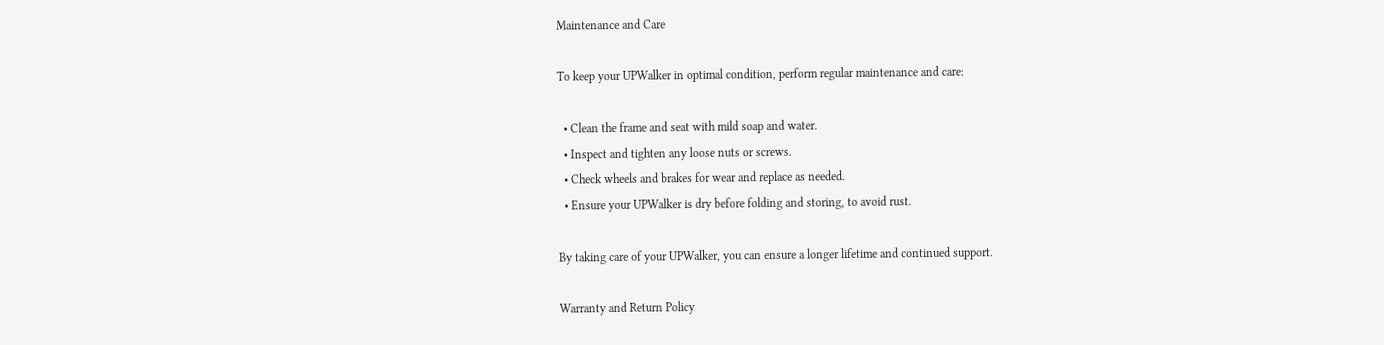Maintenance and Care

To keep your UPWalker in optimal condition, perform regular maintenance and care:

  • Clean the frame and seat with mild soap and water.
  • Inspect and tighten any loose nuts or screws.
  • Check wheels and brakes for wear and replace as needed.
  • Ensure your UPWalker is dry before folding and storing, to avoid rust.

By taking care of your UPWalker, you can ensure a longer lifetime and continued support.

Warranty and Return Policy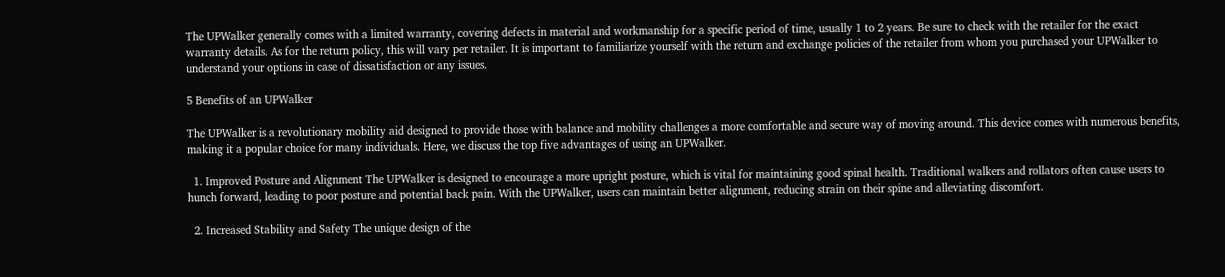The UPWalker generally comes with a limited warranty, covering defects in material and workmanship for a specific period of time, usually 1 to 2 years. Be sure to check with the retailer for the exact warranty details. As for the return policy, this will vary per retailer. It is important to familiarize yourself with the return and exchange policies of the retailer from whom you purchased your UPWalker to understand your options in case of dissatisfaction or any issues.

5 Benefits of an UPWalker

The UPWalker is a revolutionary mobility aid designed to provide those with balance and mobility challenges a more comfortable and secure way of moving around. This device comes with numerous benefits, making it a popular choice for many individuals. Here, we discuss the top five advantages of using an UPWalker.

  1. Improved Posture and Alignment The UPWalker is designed to encourage a more upright posture, which is vital for maintaining good spinal health. Traditional walkers and rollators often cause users to hunch forward, leading to poor posture and potential back pain. With the UPWalker, users can maintain better alignment, reducing strain on their spine and alleviating discomfort.

  2. Increased Stability and Safety The unique design of the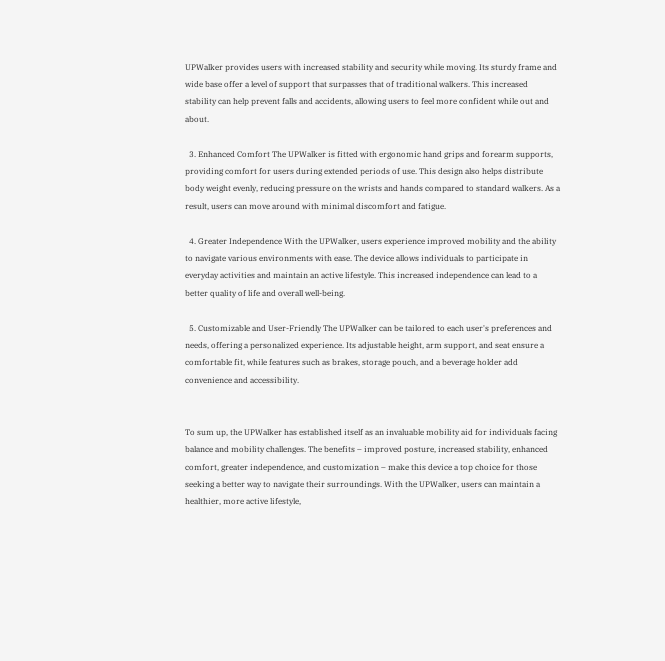UPWalker provides users with increased stability and security while moving. Its sturdy frame and wide base offer a level of support that surpasses that of traditional walkers. This increased stability can help prevent falls and accidents, allowing users to feel more confident while out and about.

  3. Enhanced Comfort The UPWalker is fitted with ergonomic hand grips and forearm supports, providing comfort for users during extended periods of use. This design also helps distribute body weight evenly, reducing pressure on the wrists and hands compared to standard walkers. As a result, users can move around with minimal discomfort and fatigue.

  4. Greater Independence With the UPWalker, users experience improved mobility and the ability to navigate various environments with ease. The device allows individuals to participate in everyday activities and maintain an active lifestyle. This increased independence can lead to a better quality of life and overall well-being.

  5. Customizable and User-Friendly The UPWalker can be tailored to each user's preferences and needs, offering a personalized experience. Its adjustable height, arm support, and seat ensure a comfortable fit, while features such as brakes, storage pouch, and a beverage holder add convenience and accessibility.


To sum up, the UPWalker has established itself as an invaluable mobility aid for individuals facing balance and mobility challenges. The benefits – improved posture, increased stability, enhanced comfort, greater independence, and customization – make this device a top choice for those seeking a better way to navigate their surroundings. With the UPWalker, users can maintain a healthier, more active lifestyle,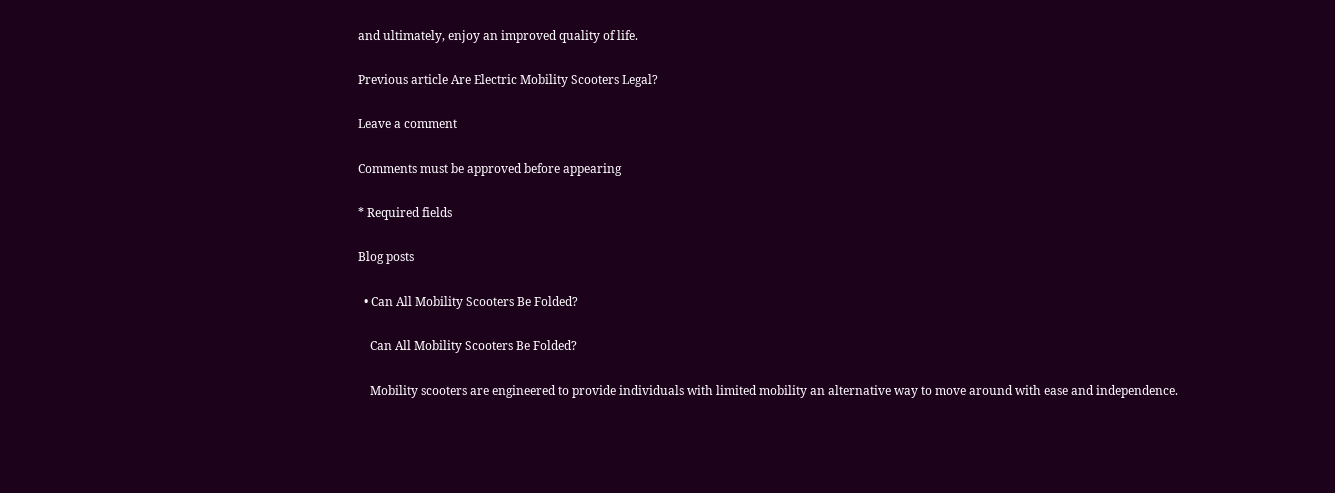and ultimately, enjoy an improved quality of life.

Previous article Are Electric Mobility Scooters Legal?

Leave a comment

Comments must be approved before appearing

* Required fields

Blog posts

  • Can All Mobility Scooters Be Folded?

    Can All Mobility Scooters Be Folded?

    Mobility scooters are engineered to provide individuals with limited mobility an alternative way to move around with ease and independence.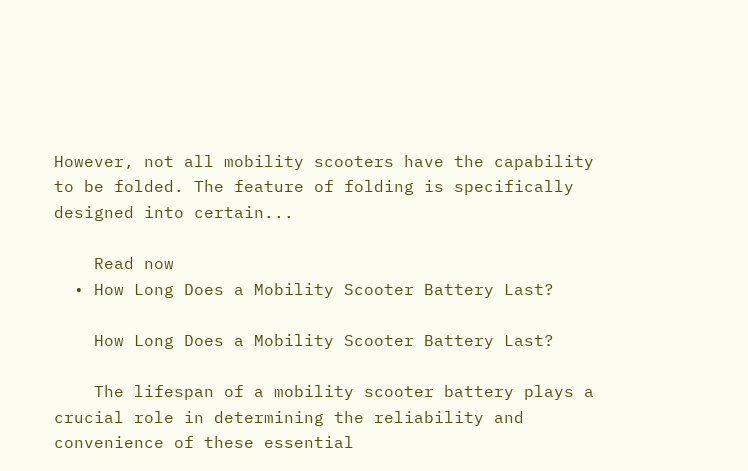However, not all mobility scooters have the capability to be folded. The feature of folding is specifically designed into certain...

    Read now
  • How Long Does a Mobility Scooter Battery Last?

    How Long Does a Mobility Scooter Battery Last?

    The lifespan of a mobility scooter battery plays a crucial role in determining the reliability and convenience of these essential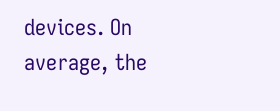devices. On average, the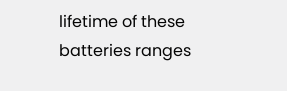lifetime of these batteries ranges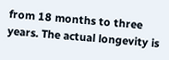from 18 months to three years. The actual longevity is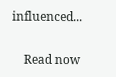influenced...

    Read now